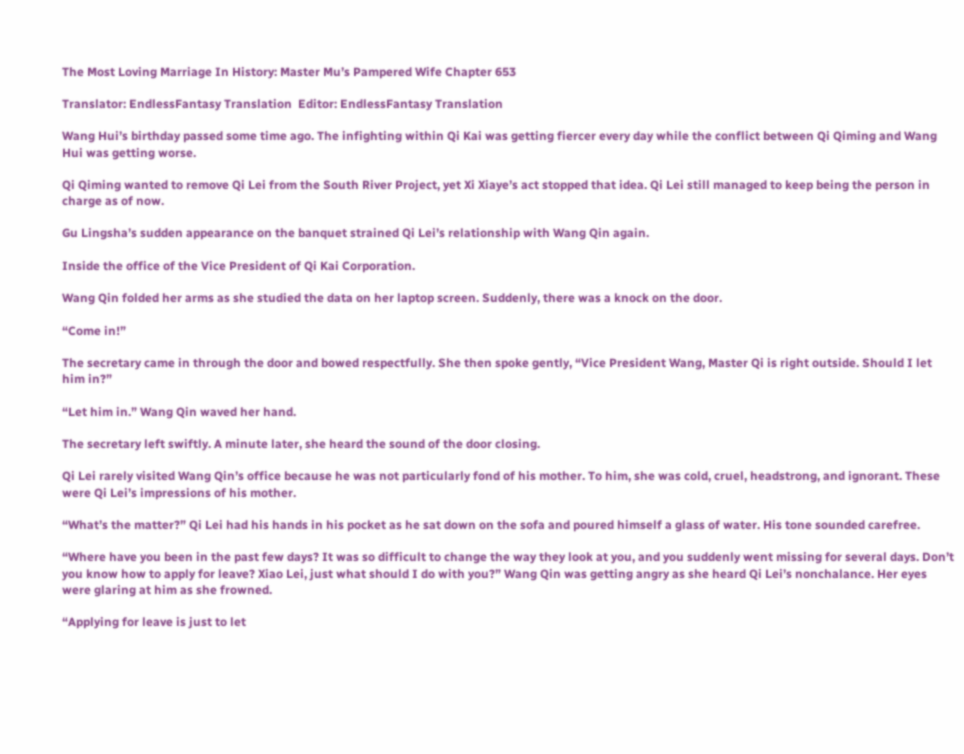The Most Loving Marriage In History: Master Mu’s Pampered Wife Chapter 653

Translator: EndlessFantasy Translation  Editor: EndlessFantasy Translation

Wang Hui’s birthday passed some time ago. The infighting within Qi Kai was getting fiercer every day while the conflict between Qi Qiming and Wang Hui was getting worse.

Qi Qiming wanted to remove Qi Lei from the South River Project, yet Xi Xiaye’s act stopped that idea. Qi Lei still managed to keep being the person in charge as of now.

Gu Lingsha’s sudden appearance on the banquet strained Qi Lei’s relationship with Wang Qin again.

Inside the office of the Vice President of Qi Kai Corporation.

Wang Qin folded her arms as she studied the data on her laptop screen. Suddenly, there was a knock on the door.

“Come in!”

The secretary came in through the door and bowed respectfully. She then spoke gently, “Vice President Wang, Master Qi is right outside. Should I let him in?”

“Let him in.” Wang Qin waved her hand.

The secretary left swiftly. A minute later, she heard the sound of the door closing.

Qi Lei rarely visited Wang Qin’s office because he was not particularly fond of his mother. To him, she was cold, cruel, headstrong, and ignorant. These were Qi Lei’s impressions of his mother.

“What’s the matter?” Qi Lei had his hands in his pocket as he sat down on the sofa and poured himself a glass of water. His tone sounded carefree.

“Where have you been in the past few days? It was so difficult to change the way they look at you, and you suddenly went missing for several days. Don’t you know how to apply for leave? Xiao Lei, just what should I do with you?” Wang Qin was getting angry as she heard Qi Lei’s nonchalance. Her eyes were glaring at him as she frowned.

“Applying for leave is just to let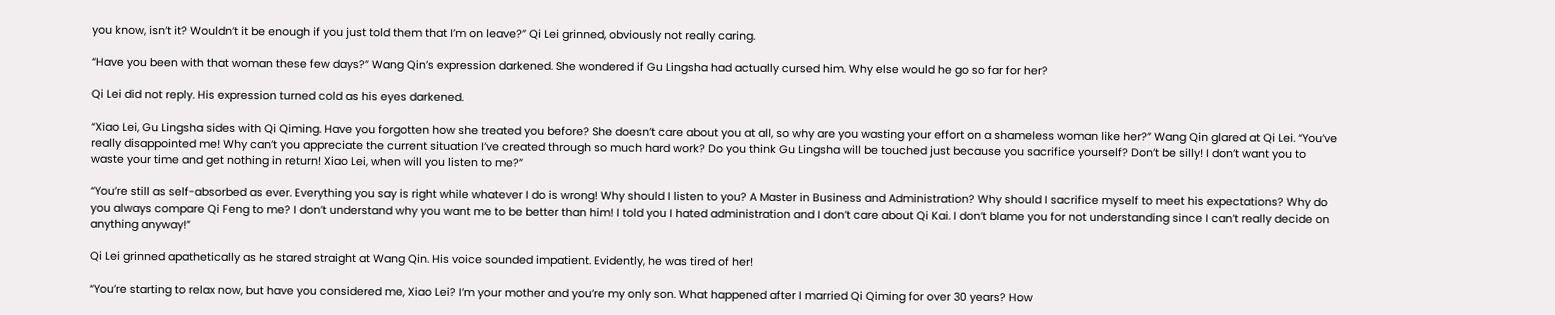you know, isn’t it? Wouldn’t it be enough if you just told them that I’m on leave?” Qi Lei grinned, obviously not really caring.

“Have you been with that woman these few days?” Wang Qin’s expression darkened. She wondered if Gu Lingsha had actually cursed him. Why else would he go so far for her?

Qi Lei did not reply. His expression turned cold as his eyes darkened.

“Xiao Lei, Gu Lingsha sides with Qi Qiming. Have you forgotten how she treated you before? She doesn’t care about you at all, so why are you wasting your effort on a shameless woman like her?” Wang Qin glared at Qi Lei. “You’ve really disappointed me! Why can’t you appreciate the current situation I’ve created through so much hard work? Do you think Gu Lingsha will be touched just because you sacrifice yourself? Don’t be silly! I don’t want you to waste your time and get nothing in return! Xiao Lei, when will you listen to me?”

“You’re still as self-absorbed as ever. Everything you say is right while whatever I do is wrong! Why should I listen to you? A Master in Business and Administration? Why should I sacrifice myself to meet his expectations? Why do you always compare Qi Feng to me? I don’t understand why you want me to be better than him! I told you I hated administration and I don’t care about Qi Kai. I don’t blame you for not understanding since I can’t really decide on anything anyway!”

Qi Lei grinned apathetically as he stared straight at Wang Qin. His voice sounded impatient. Evidently, he was tired of her!

“You’re starting to relax now, but have you considered me, Xiao Lei? I’m your mother and you’re my only son. What happened after I married Qi Qiming for over 30 years? How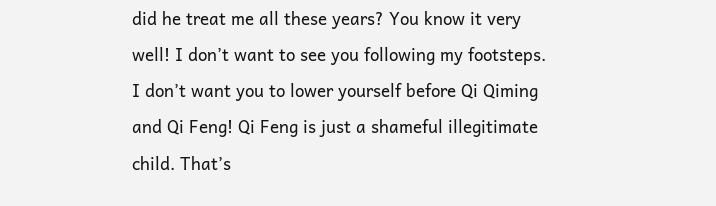did he treat me all these years? You know it very well! I don’t want to see you following my footsteps. I don’t want you to lower yourself before Qi Qiming and Qi Feng! Qi Feng is just a shameful illegitimate child. That’s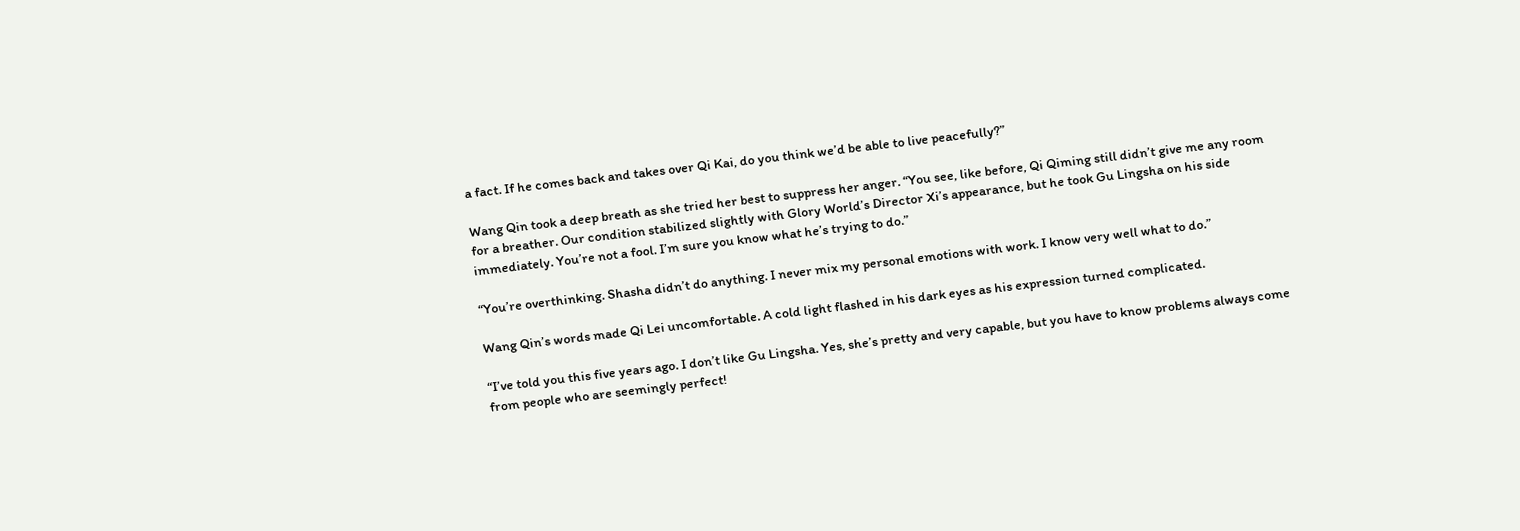a fact. If he comes back and takes over Qi Kai, do you think we’d be able to live peacefully?”

Wang Qin took a deep breath as she tried her best to suppress her anger. “You see, like before, Qi Qiming still didn’t give me any room for a breather. Our condition stabilized slightly with Glory World’s Director Xi’s appearance, but he took Gu Lingsha on his side immediately. You’re not a fool. I’m sure you know what he’s trying to do.”

“You’re overthinking. Shasha didn’t do anything. I never mix my personal emotions with work. I know very well what to do.”

Wang Qin’s words made Qi Lei uncomfortable. A cold light flashed in his dark eyes as his expression turned complicated.

“I’ve told you this five years ago. I don’t like Gu Lingsha. Yes, she’s pretty and very capable, but you have to know problems always come from people who are seemingly perfect!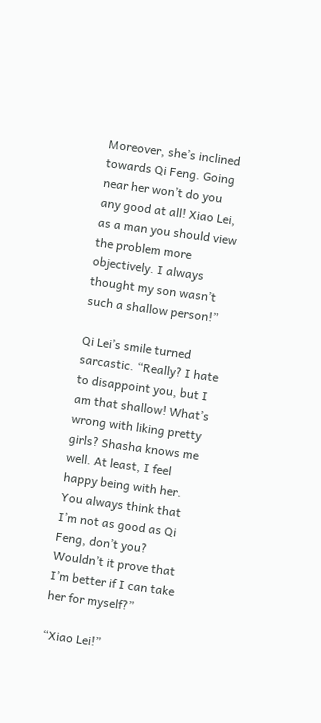Moreover, she’s inclined towards Qi Feng. Going near her won’t do you any good at all! Xiao Lei, as a man you should view the problem more objectively. I always thought my son wasn’t such a shallow person!”

Qi Lei’s smile turned sarcastic. “Really? I hate to disappoint you, but I am that shallow! What’s wrong with liking pretty girls? Shasha knows me well. At least, I feel happy being with her. You always think that I’m not as good as Qi Feng, don’t you? Wouldn’t it prove that I’m better if I can take her for myself?”

“Xiao Lei!”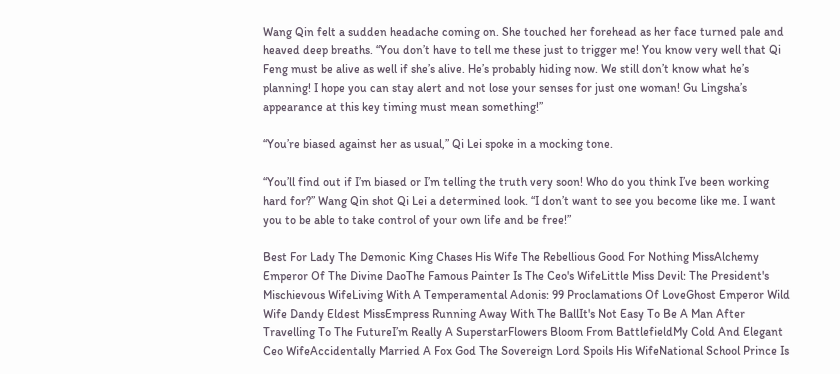Wang Qin felt a sudden headache coming on. She touched her forehead as her face turned pale and heaved deep breaths. “You don’t have to tell me these just to trigger me! You know very well that Qi Feng must be alive as well if she’s alive. He’s probably hiding now. We still don’t know what he’s planning! I hope you can stay alert and not lose your senses for just one woman! Gu Lingsha’s appearance at this key timing must mean something!”

“You’re biased against her as usual,” Qi Lei spoke in a mocking tone.

“You’ll find out if I’m biased or I’m telling the truth very soon! Who do you think I’ve been working hard for?” Wang Qin shot Qi Lei a determined look. “I don’t want to see you become like me. I want you to be able to take control of your own life and be free!”

Best For Lady The Demonic King Chases His Wife The Rebellious Good For Nothing MissAlchemy Emperor Of The Divine DaoThe Famous Painter Is The Ceo's WifeLittle Miss Devil: The President's Mischievous WifeLiving With A Temperamental Adonis: 99 Proclamations Of LoveGhost Emperor Wild Wife Dandy Eldest MissEmpress Running Away With The BallIt's Not Easy To Be A Man After Travelling To The FutureI’m Really A SuperstarFlowers Bloom From BattlefieldMy Cold And Elegant Ceo WifeAccidentally Married A Fox God The Sovereign Lord Spoils His WifeNational School Prince Is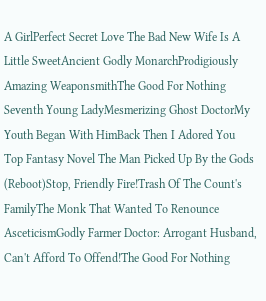A GirlPerfect Secret Love The Bad New Wife Is A Little SweetAncient Godly MonarchProdigiously Amazing WeaponsmithThe Good For Nothing Seventh Young LadyMesmerizing Ghost DoctorMy Youth Began With HimBack Then I Adored You
Top Fantasy Novel The Man Picked Up By the Gods (Reboot)Stop, Friendly Fire!Trash Of The Count's FamilyThe Monk That Wanted To Renounce AsceticismGodly Farmer Doctor: Arrogant Husband, Can't Afford To Offend!The Good For Nothing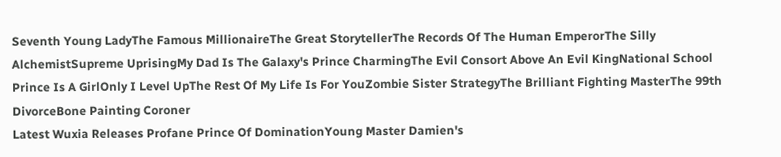Seventh Young LadyThe Famous MillionaireThe Great StorytellerThe Records Of The Human EmperorThe Silly AlchemistSupreme UprisingMy Dad Is The Galaxy's Prince CharmingThe Evil Consort Above An Evil KingNational School Prince Is A GirlOnly I Level UpThe Rest Of My Life Is For YouZombie Sister StrategyThe Brilliant Fighting MasterThe 99th DivorceBone Painting Coroner
Latest Wuxia Releases Profane Prince Of DominationYoung Master Damien's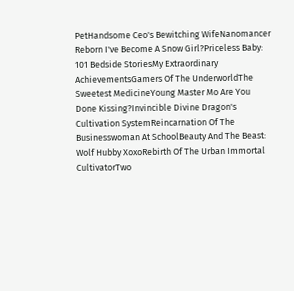PetHandsome Ceo's Bewitching WifeNanomancer Reborn I've Become A Snow Girl?Priceless Baby: 101 Bedside StoriesMy Extraordinary AchievementsGamers Of The UnderworldThe Sweetest MedicineYoung Master Mo Are You Done Kissing?Invincible Divine Dragon's Cultivation SystemReincarnation Of The Businesswoman At SchoolBeauty And The Beast: Wolf Hubby XoxoRebirth Of The Urban Immortal CultivatorTwo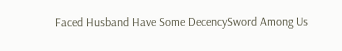Faced Husband Have Some DecencySword Among Us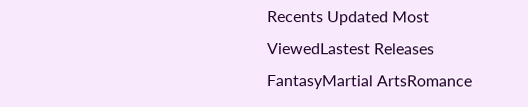Recents Updated Most ViewedLastest Releases
FantasyMartial ArtsRomance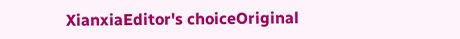XianxiaEditor's choiceOriginal